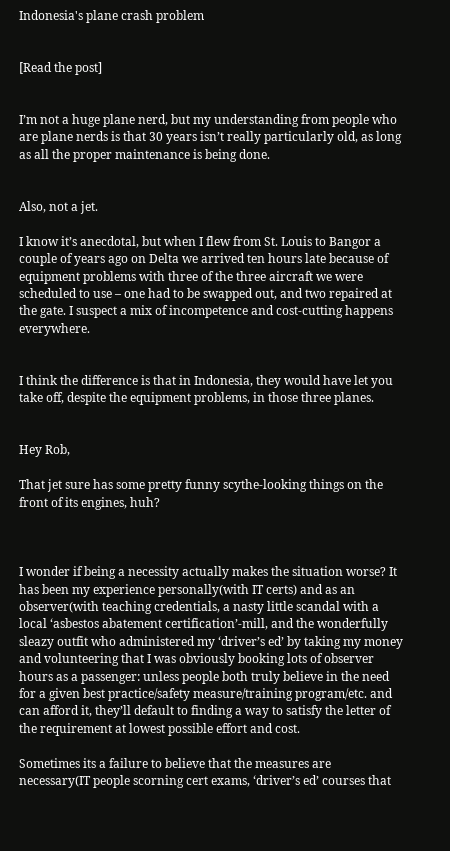Indonesia's plane crash problem


[Read the post]


I’m not a huge plane nerd, but my understanding from people who are plane nerds is that 30 years isn’t really particularly old, as long as all the proper maintenance is being done.


Also, not a jet.

I know it’s anecdotal, but when I flew from St. Louis to Bangor a couple of years ago on Delta we arrived ten hours late because of equipment problems with three of the three aircraft we were scheduled to use – one had to be swapped out, and two repaired at the gate. I suspect a mix of incompetence and cost-cutting happens everywhere.


I think the difference is that in Indonesia, they would have let you take off, despite the equipment problems, in those three planes.


Hey Rob,

That jet sure has some pretty funny scythe-looking things on the front of its engines, huh?



I wonder if being a necessity actually makes the situation worse? It has been my experience personally(with IT certs) and as an observer(with teaching credentials, a nasty little scandal with a local ‘asbestos abatement certification’-mill, and the wonderfully sleazy outfit who administered my ‘driver’s ed’ by taking my money and volunteering that I was obviously booking lots of observer hours as a passenger: unless people both truly believe in the need for a given best practice/safety measure/training program/etc. and can afford it, they’ll default to finding a way to satisfy the letter of the requirement at lowest possible effort and cost.

Sometimes its a failure to believe that the measures are necessary(IT people scorning cert exams, ‘driver’s ed’ courses that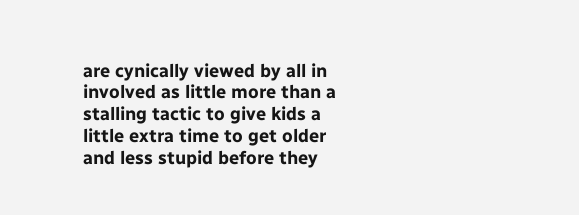are cynically viewed by all in involved as little more than a stalling tactic to give kids a little extra time to get older and less stupid before they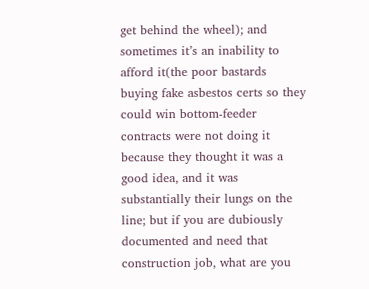get behind the wheel); and sometimes it’s an inability to afford it(the poor bastards buying fake asbestos certs so they could win bottom-feeder contracts were not doing it because they thought it was a good idea, and it was substantially their lungs on the line; but if you are dubiously documented and need that construction job, what are you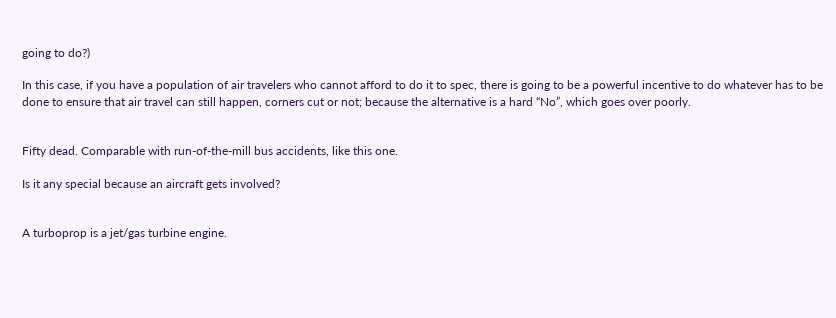going to do?)

In this case, if you have a population of air travelers who cannot afford to do it to spec, there is going to be a powerful incentive to do whatever has to be done to ensure that air travel can still happen, corners cut or not; because the alternative is a hard “No”, which goes over poorly.


Fifty dead. Comparable with run-of-the-mill bus accidents, like this one.

Is it any special because an aircraft gets involved?


A turboprop is a jet/gas turbine engine.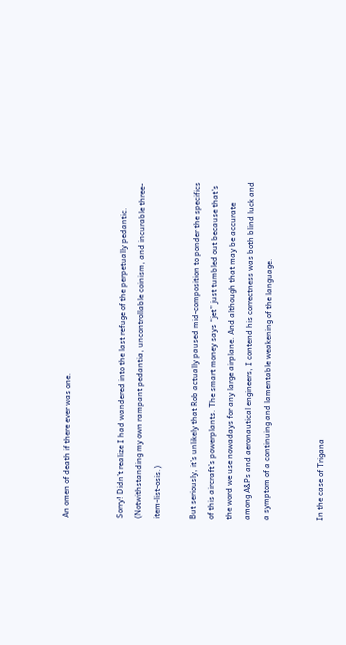An omen of death if there ever was one.


Sorry! Didn’t realize I had wandered into the last refuge of the perpetually pedantic. (Notwithstanding my own rampant pedantia, uncontrollable coinism, and incurable three-item-list-osis.)

But seriously, it’s unlikely that Rob actually paused mid-composition to ponder the specifics of this aircraft’s powerplants. The smart money says “jet” just tumbled out because that’s the word we use nowadays for any large airplane. And although that may be accurate among A&Ps and aeronautical engineers, I contend his correctness was both blind luck and a symptom of a continuing and lamentable weakening of the language.


In the case of Trigana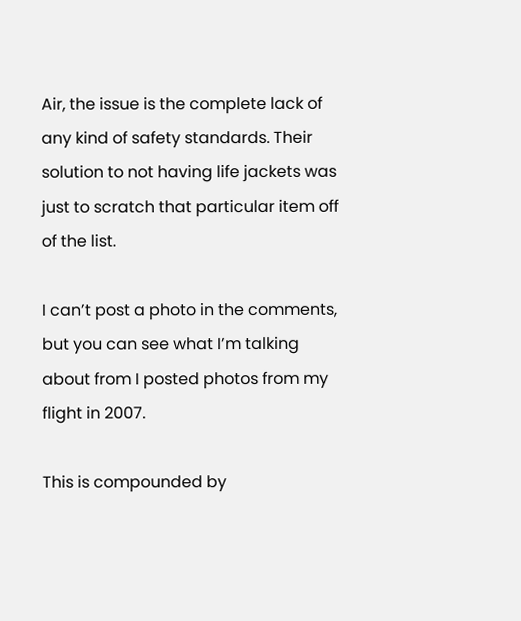Air, the issue is the complete lack of any kind of safety standards. Their solution to not having life jackets was just to scratch that particular item off of the list.

I can’t post a photo in the comments, but you can see what I’m talking about from I posted photos from my flight in 2007.

This is compounded by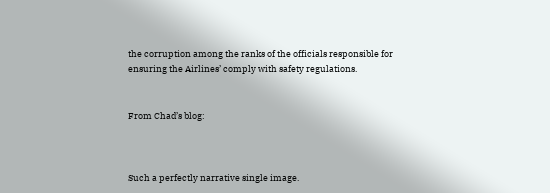the corruption among the ranks of the officials responsible for ensuring the Airlines’ comply with safety regulations.


From Chad’s blog:



Such a perfectly narrative single image.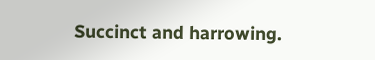Succinct and harrowing.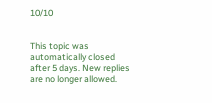10/10


This topic was automatically closed after 5 days. New replies are no longer allowed.